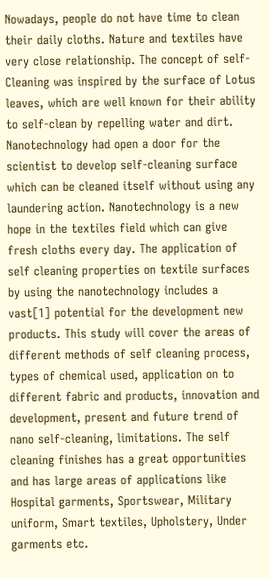Nowadays, people do not have time to clean their daily cloths. Nature and textiles have very close relationship. The concept of self-Cleaning was inspired by the surface of Lotus leaves, which are well known for their ability to self-clean by repelling water and dirt. Nanotechnology had open a door for the scientist to develop self-cleaning surface which can be cleaned itself without using any laundering action. Nanotechnology is a new hope in the textiles field which can give fresh cloths every day. The application of self cleaning properties on textile surfaces by using the nanotechnology includes a vast[1] potential for the development new products. This study will cover the areas of different methods of self cleaning process, types of chemical used, application on to different fabric and products, innovation and development, present and future trend of nano self-cleaning, limitations. The self cleaning finishes has a great opportunities and has large areas of applications like Hospital garments, Sportswear, Military uniform, Smart textiles, Upholstery, Under garments etc.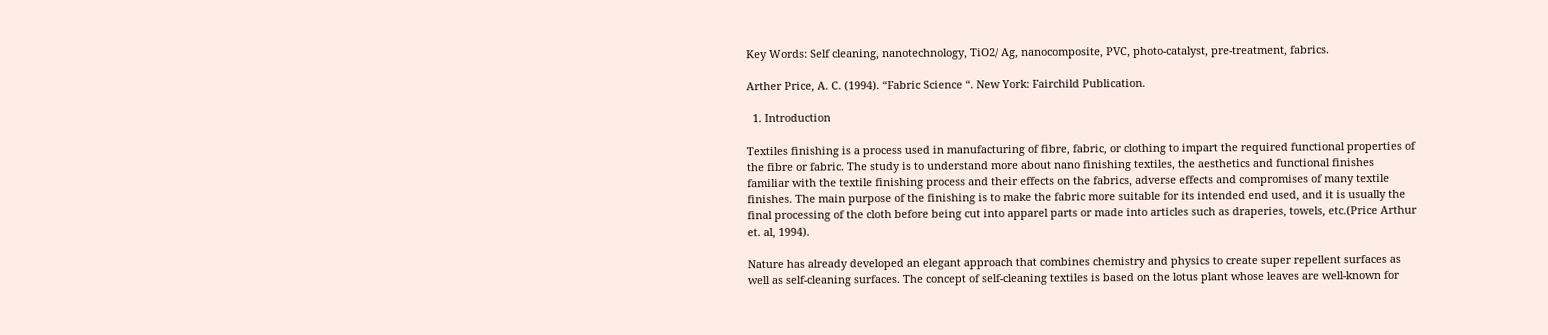Key Words: Self cleaning, nanotechnology, TiO2/ Ag, nanocomposite, PVC, photo-catalyst, pre-treatment, fabrics.

Arther Price, A. C. (1994). “Fabric Science “. New York: Fairchild Publication.

  1. Introduction

Textiles finishing is a process used in manufacturing of fibre, fabric, or clothing to impart the required functional properties of the fibre or fabric. The study is to understand more about nano finishing textiles, the aesthetics and functional finishes familiar with the textile finishing process and their effects on the fabrics, adverse effects and compromises of many textile finishes. The main purpose of the finishing is to make the fabric more suitable for its intended end used, and it is usually the final processing of the cloth before being cut into apparel parts or made into articles such as draperies, towels, etc.(Price Arthur et. al, 1994).

Nature has already developed an elegant approach that combines chemistry and physics to create super repellent surfaces as well as self-cleaning surfaces. The concept of self-cleaning textiles is based on the lotus plant whose leaves are well-known for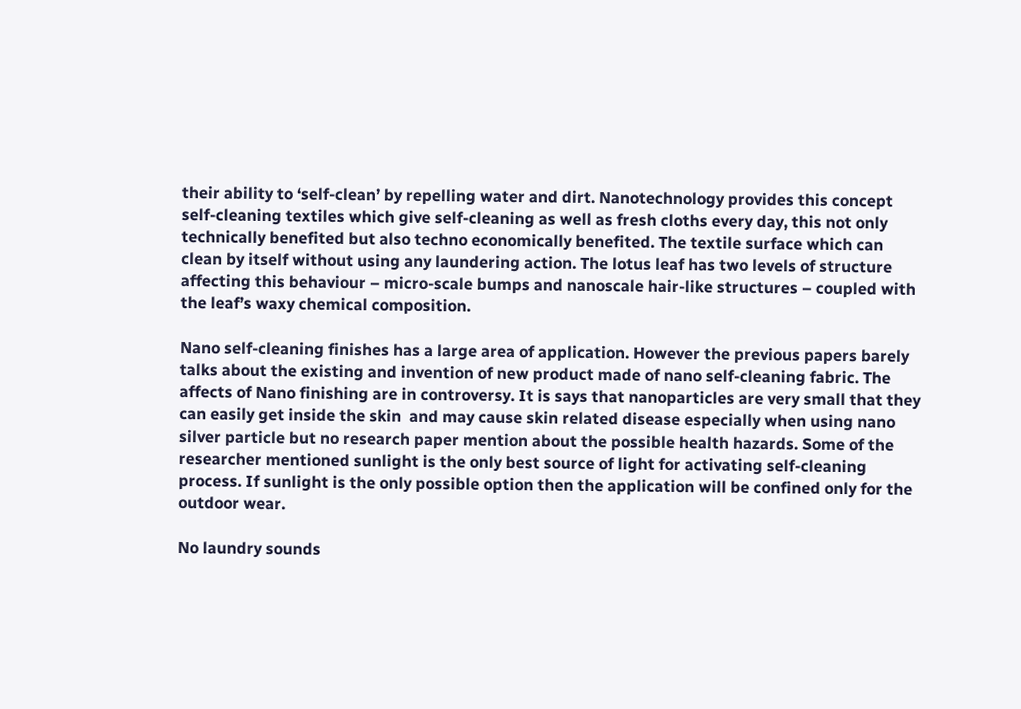their ability to ‘self-clean’ by repelling water and dirt. Nanotechnology provides this concept self-cleaning textiles which give self-cleaning as well as fresh cloths every day, this not only technically benefited but also techno economically benefited. The textile surface which can clean by itself without using any laundering action. The lotus leaf has two levels of structure affecting this behaviour – micro-scale bumps and nanoscale hair-like structures – coupled with the leaf’s waxy chemical composition.

Nano self-cleaning finishes has a large area of application. However the previous papers barely talks about the existing and invention of new product made of nano self-cleaning fabric. The affects of Nano finishing are in controversy. It is says that nanoparticles are very small that they can easily get inside the skin  and may cause skin related disease especially when using nano silver particle but no research paper mention about the possible health hazards. Some of the researcher mentioned sunlight is the only best source of light for activating self-cleaning process. If sunlight is the only possible option then the application will be confined only for the outdoor wear.

No laundry sounds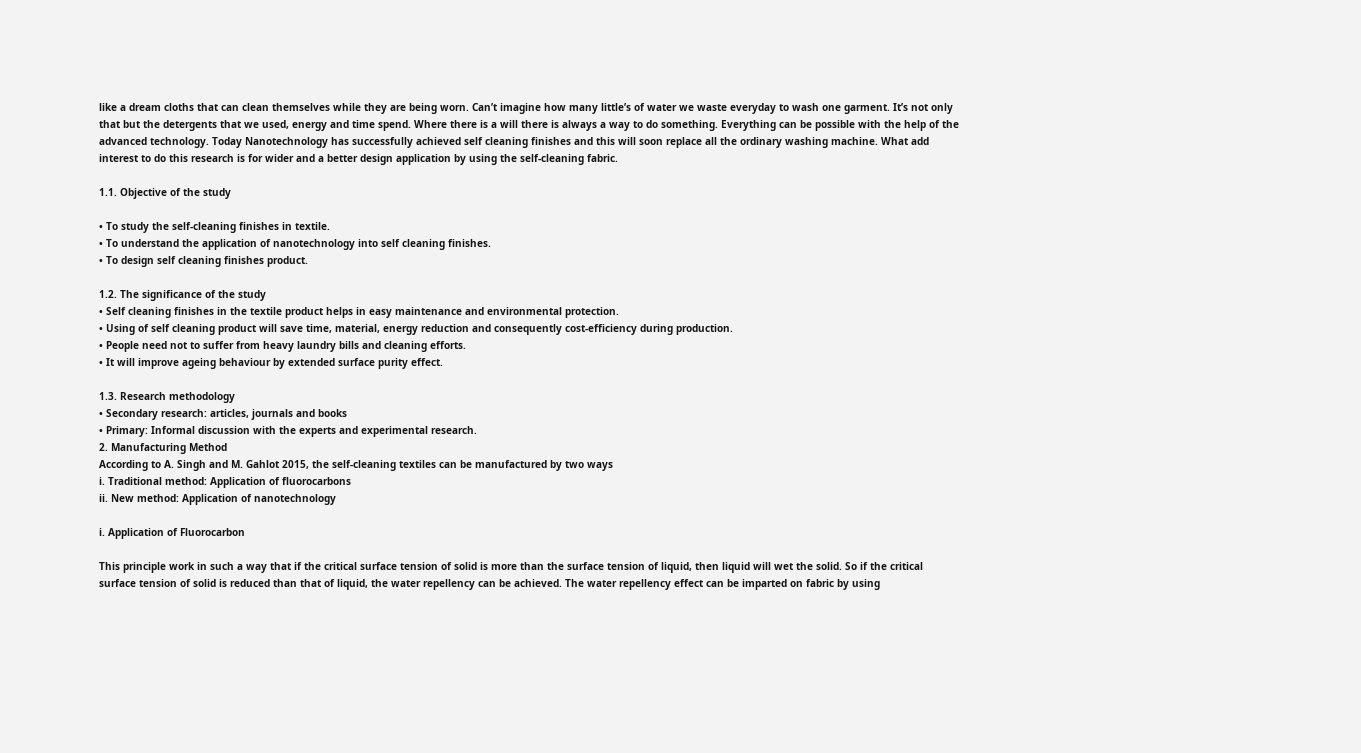like a dream cloths that can clean themselves while they are being worn. Can’t imagine how many little’s of water we waste everyday to wash one garment. It’s not only that but the detergents that we used, energy and time spend. Where there is a will there is always a way to do something. Everything can be possible with the help of the advanced technology. Today Nanotechnology has successfully achieved self cleaning finishes and this will soon replace all the ordinary washing machine. What add interest to do this research is for wider and a better design application by using the self-cleaning fabric.

1.1. Objective of the study

• To study the self-cleaning finishes in textile.
• To understand the application of nanotechnology into self cleaning finishes.
• To design self cleaning finishes product.

1.2. The significance of the study
• Self cleaning finishes in the textile product helps in easy maintenance and environmental protection.
• Using of self cleaning product will save time, material, energy reduction and consequently cost-efficiency during production.
• People need not to suffer from heavy laundry bills and cleaning efforts.
• It will improve ageing behaviour by extended surface purity effect.

1.3. Research methodology
• Secondary research: articles, journals and books
• Primary: Informal discussion with the experts and experimental research.
2. Manufacturing Method
According to A. Singh and M. Gahlot 2015, the self-cleaning textiles can be manufactured by two ways
i. Traditional method: Application of fluorocarbons
ii. New method: Application of nanotechnology

i. Application of Fluorocarbon

This principle work in such a way that if the critical surface tension of solid is more than the surface tension of liquid, then liquid will wet the solid. So if the critical surface tension of solid is reduced than that of liquid, the water repellency can be achieved. The water repellency effect can be imparted on fabric by using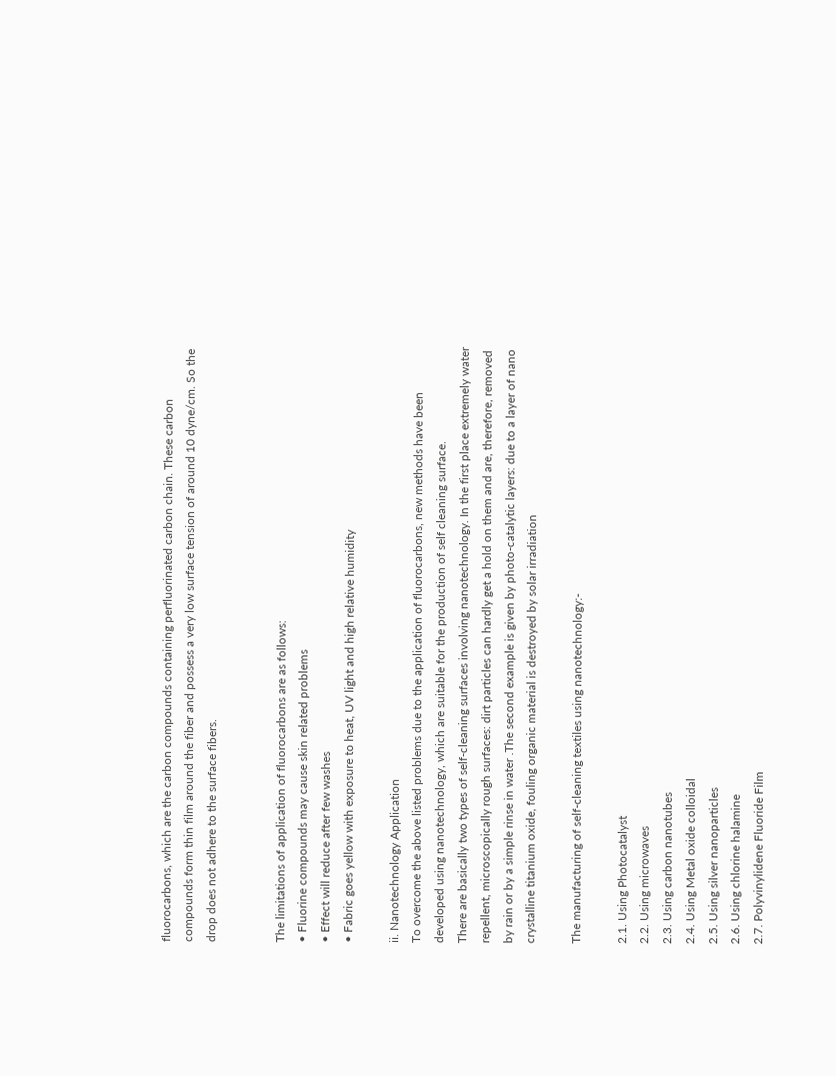fluorocarbons, which are the carbon compounds containing perfluorinated carbon chain. These carbon compounds form thin film around the fiber and possess a very low surface tension of around 10 dyne/cm. So the drop does not adhere to the surface fibers.


The limitations of application of fluorocarbons are as follows:
• Fluorine compounds may cause skin related problems
• Effect will reduce after few washes
• Fabric goes yellow with exposure to heat, UV light and high relative humidity

ii. Nanotechnology Application
To overcome the above listed problems due to the application of fluorocarbons, new methods have been developed using nanotechnology, which are suitable for the production of self cleaning surface.
There are basically two types of self-cleaning surfaces involving nanotechnology. In the first place extremely water repellent, microscopically rough surfaces: dirt particles can hardly get a hold on them and are, therefore, removed by rain or by a simple rinse in water .The second example is given by photo-catalytic layers: due to a layer of nano crystalline titanium oxide, fouling organic material is destroyed by solar irradiation

The manufacturing of self-cleaning textiles using nanotechnology:-

2.1. Using Photocatalyst
2.2. Using microwaves
2.3. Using carbon nanotubes
2.4. Using Metal oxide colloidal
2.5. Using silver nanoparticles
2.6. Using chlorine halamine
2.7. Polyvinylidene Fluoride Film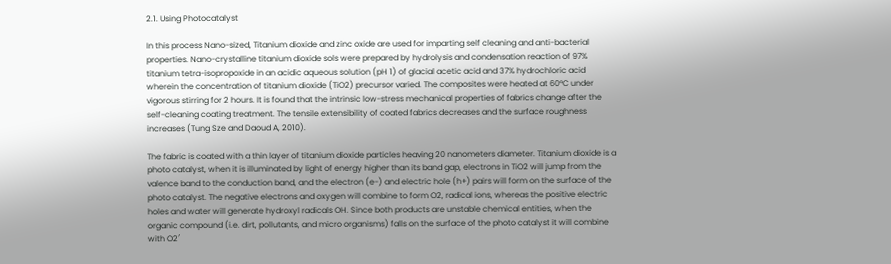2.1. Using Photocatalyst

In this process Nano-sized, Titanium dioxide and zinc oxide are used for imparting self cleaning and anti-bacterial properties. Nano-crystalline titanium dioxide sols were prepared by hydrolysis and condensation reaction of 97% titanium tetra-isopropoxide in an acidic aqueous solution (pH 1) of glacial acetic acid and 37% hydrochloric acid wherein the concentration of titanium dioxide (TiO2) precursor varied. The composites were heated at 60°C under vigorous stirring for 2 hours. It is found that the intrinsic low-stress mechanical properties of fabrics change after the self-cleaning coating treatment. The tensile extensibility of coated fabrics decreases and the surface roughness increases (Tung Sze and Daoud A, 2010).

The fabric is coated with a thin layer of titanium dioxide particles heaving 20 nanometers diameter. Titanium dioxide is a photo catalyst, when it is illuminated by light of energy higher than its band gap, electrons in TiO2 will jump from the valence band to the conduction band, and the electron (e-) and electric hole (h+) pairs will form on the surface of the photo catalyst. The negative electrons and oxygen will combine to form O2, radical ions, whereas the positive electric holes and water will generate hydroxyl radicals OH. Since both products are unstable chemical entities, when the organic compound (i.e. dirt, pollutants, and micro organisms) falls on the surface of the photo catalyst it will combine with O2′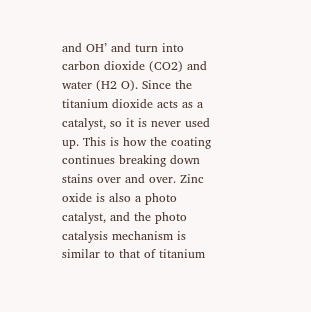and OH’ and turn into carbon dioxide (CO2) and water (H2 O). Since the titanium dioxide acts as a catalyst, so it is never used up. This is how the coating continues breaking down stains over and over. Zinc oxide is also a photo catalyst, and the photo catalysis mechanism is similar to that of titanium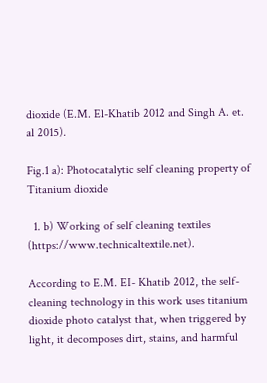dioxide (E.M. El-Khatib 2012 and Singh A. et. al 2015).

Fig.1 a): Photocatalytic self cleaning property of Titanium dioxide

  1. b) Working of self cleaning textiles (https://www.technicaltextile.net).

According to E.M. EI- Khatib 2012, the self-cleaning technology in this work uses titanium dioxide photo catalyst that, when triggered by light, it decomposes dirt, stains, and harmful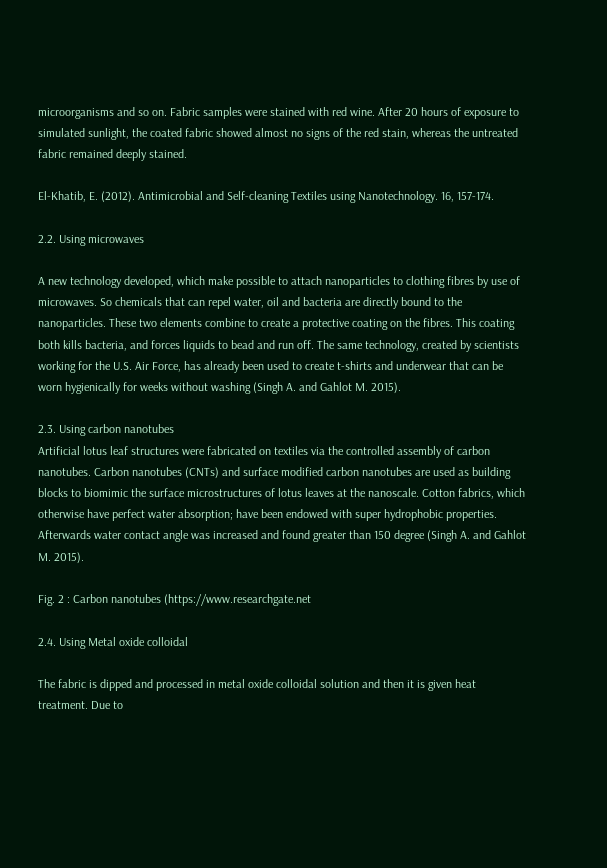microorganisms and so on. Fabric samples were stained with red wine. After 20 hours of exposure to simulated sunlight, the coated fabric showed almost no signs of the red stain, whereas the untreated fabric remained deeply stained.

El-Khatib, E. (2012). Antimicrobial and Self-cleaning Textiles using Nanotechnology. 16, 157-174.

2.2. Using microwaves

A new technology developed, which make possible to attach nanoparticles to clothing fibres by use of microwaves. So chemicals that can repel water, oil and bacteria are directly bound to the nanoparticles. These two elements combine to create a protective coating on the fibres. This coating both kills bacteria, and forces liquids to bead and run off. The same technology, created by scientists working for the U.S. Air Force, has already been used to create t-shirts and underwear that can be worn hygienically for weeks without washing (Singh A. and Gahlot M. 2015).

2.3. Using carbon nanotubes
Artificial lotus leaf structures were fabricated on textiles via the controlled assembly of carbon nanotubes. Carbon nanotubes (CNTs) and surface modified carbon nanotubes are used as building blocks to biomimic the surface microstructures of lotus leaves at the nanoscale. Cotton fabrics, which otherwise have perfect water absorption; have been endowed with super hydrophobic properties.
Afterwards water contact angle was increased and found greater than 150 degree (Singh A. and Gahlot M. 2015).

Fig. 2 : Carbon nanotubes (https://www.researchgate.net

2.4. Using Metal oxide colloidal

The fabric is dipped and processed in metal oxide colloidal solution and then it is given heat treatment. Due to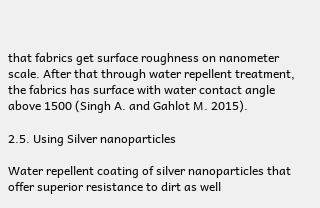that fabrics get surface roughness on nanometer scale. After that through water repellent treatment, the fabrics has surface with water contact angle above 1500 (Singh A. and Gahlot M. 2015).

2.5. Using Silver nanoparticles

Water repellent coating of silver nanoparticles that offer superior resistance to dirt as well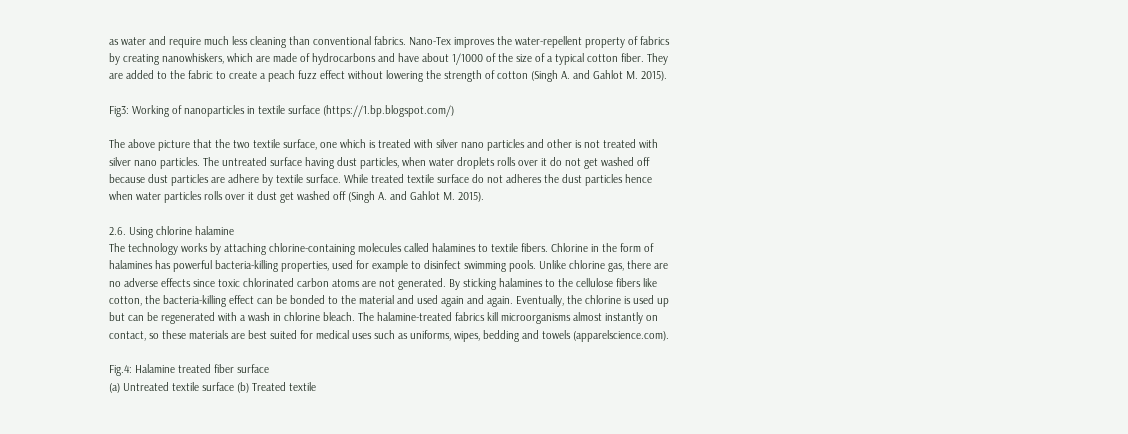as water and require much less cleaning than conventional fabrics. Nano-Tex improves the water-repellent property of fabrics by creating nanowhiskers, which are made of hydrocarbons and have about 1/1000 of the size of a typical cotton fiber. They are added to the fabric to create a peach fuzz effect without lowering the strength of cotton (Singh A. and Gahlot M. 2015).

Fig3: Working of nanoparticles in textile surface (https://1.bp.blogspot.com/)

The above picture that the two textile surface, one which is treated with silver nano particles and other is not treated with silver nano particles. The untreated surface having dust particles, when water droplets rolls over it do not get washed off because dust particles are adhere by textile surface. While treated textile surface do not adheres the dust particles hence when water particles rolls over it dust get washed off (Singh A. and Gahlot M. 2015).

2.6. Using chlorine halamine
The technology works by attaching chlorine-containing molecules called halamines to textile fibers. Chlorine in the form of halamines has powerful bacteria-killing properties, used for example to disinfect swimming pools. Unlike chlorine gas, there are no adverse effects since toxic chlorinated carbon atoms are not generated. By sticking halamines to the cellulose fibers like cotton, the bacteria-killing effect can be bonded to the material and used again and again. Eventually, the chlorine is used up but can be regenerated with a wash in chlorine bleach. The halamine-treated fabrics kill microorganisms almost instantly on contact, so these materials are best suited for medical uses such as uniforms, wipes, bedding and towels (apparelscience.com).

Fig.4: Halamine treated fiber surface
(a) Untreated textile surface (b) Treated textile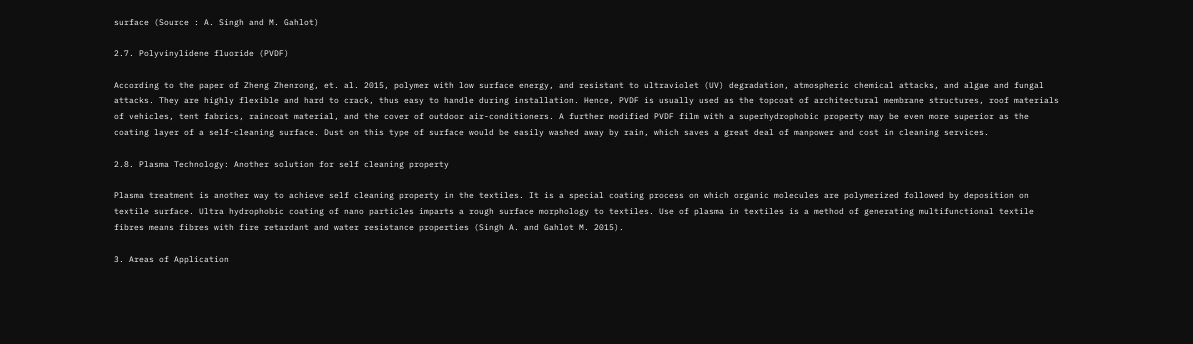surface (Source : A. Singh and M. Gahlot)

2.7. Polyvinylidene fluoride (PVDF)

According to the paper of Zheng Zhenrong, et. al. 2015, polymer with low surface energy, and resistant to ultraviolet (UV) degradation, atmospheric chemical attacks, and algae and fungal attacks. They are highly flexible and hard to crack, thus easy to handle during installation. Hence, PVDF is usually used as the topcoat of architectural membrane structures, roof materials of vehicles, tent fabrics, raincoat material, and the cover of outdoor air-conditioners. A further modified PVDF film with a superhydrophobic property may be even more superior as the coating layer of a self-cleaning surface. Dust on this type of surface would be easily washed away by rain, which saves a great deal of manpower and cost in cleaning services.

2.8. Plasma Technology: Another solution for self cleaning property

Plasma treatment is another way to achieve self cleaning property in the textiles. It is a special coating process on which organic molecules are polymerized followed by deposition on textile surface. Ultra hydrophobic coating of nano particles imparts a rough surface morphology to textiles. Use of plasma in textiles is a method of generating multifunctional textile fibres means fibres with fire retardant and water resistance properties (Singh A. and Gahlot M. 2015).

3. Areas of Application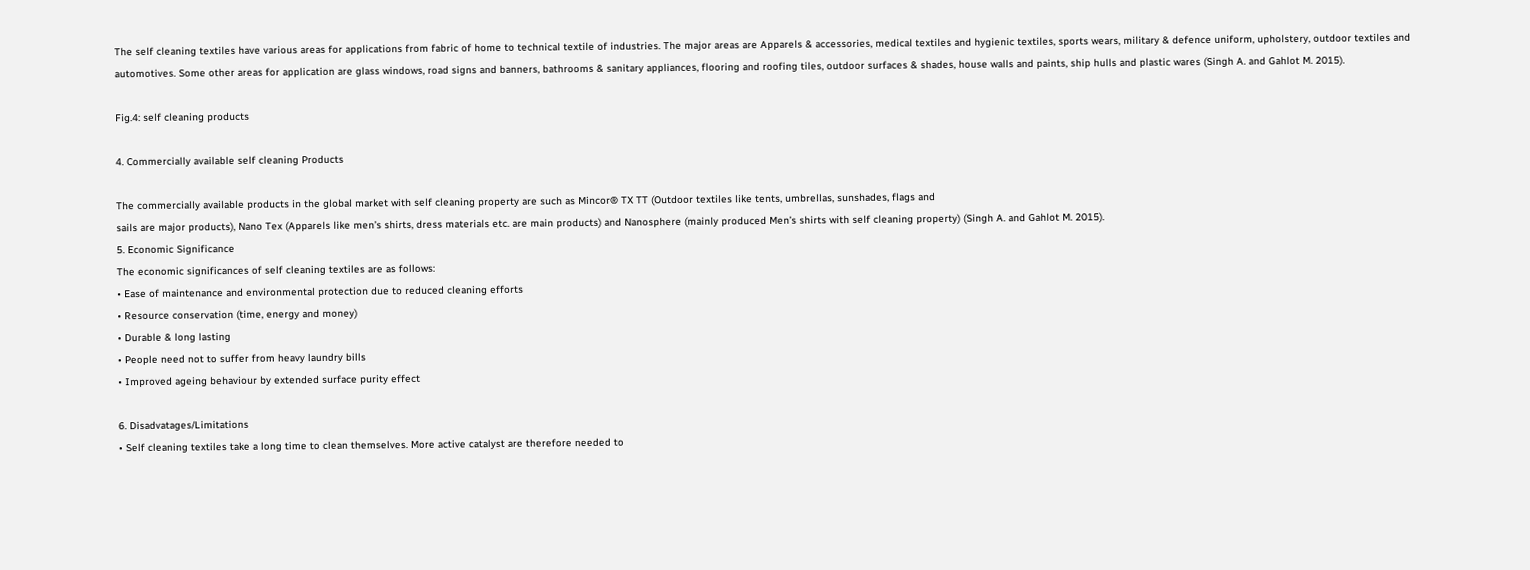The self cleaning textiles have various areas for applications from fabric of home to technical textile of industries. The major areas are Apparels & accessories, medical textiles and hygienic textiles, sports wears, military & defence uniform, upholstery, outdoor textiles and automotives. Some other areas for application are glass windows, road signs and banners, bathrooms & sanitary appliances, flooring and roofing tiles, outdoor surfaces & shades, house walls and paints, ship hulls and plastic wares (Singh A. and Gahlot M. 2015).

Fig.4: self cleaning products

4. Commercially available self cleaning Products

The commercially available products in the global market with self cleaning property are such as Mincor® TX TT (Outdoor textiles like tents, umbrellas, sunshades, flags and
sails are major products), Nano Tex (Apparels like men’s shirts, dress materials etc. are main products) and Nanosphere (mainly produced Men’s shirts with self cleaning property) (Singh A. and Gahlot M. 2015).
5. Economic Significance
The economic significances of self cleaning textiles are as follows:
• Ease of maintenance and environmental protection due to reduced cleaning efforts
• Resource conservation (time, energy and money)
• Durable & long lasting
• People need not to suffer from heavy laundry bills
• Improved ageing behaviour by extended surface purity effect

6. Disadvatages/Limitations
• Self cleaning textiles take a long time to clean themselves. More active catalyst are therefore needed to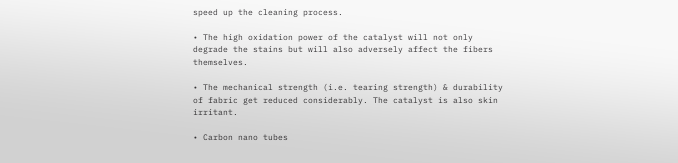speed up the cleaning process.

• The high oxidation power of the catalyst will not only degrade the stains but will also adversely affect the fibers themselves.

• The mechanical strength (i.e. tearing strength) & durability of fabric get reduced considerably. The catalyst is also skin irritant.

• Carbon nano tubes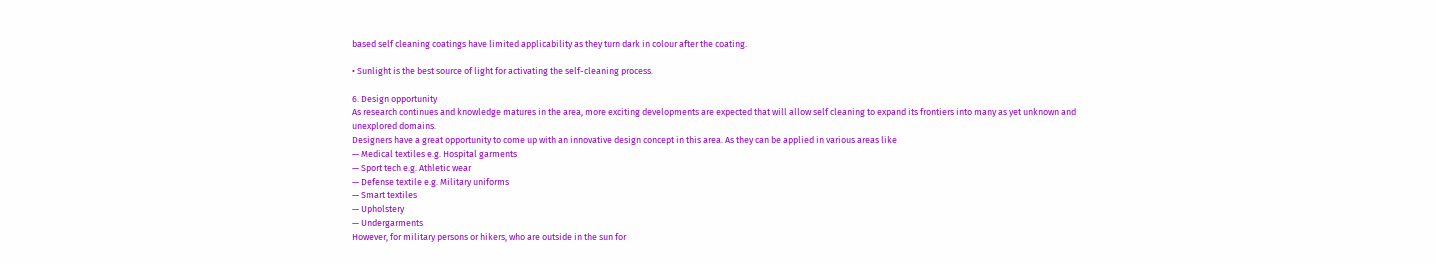based self cleaning coatings have limited applicability as they turn dark in colour after the coating.

• Sunlight is the best source of light for activating the self-cleaning process.

6. Design opportunity
As research continues and knowledge matures in the area, more exciting developments are expected that will allow self cleaning to expand its frontiers into many as yet unknown and unexplored domains.
Designers have a great opportunity to come up with an innovative design concept in this area. As they can be applied in various areas like
— Medical textiles e.g. Hospital garments
— Sport tech e.g. Athletic wear
— Defense textile e.g. Military uniforms
— Smart textiles
— Upholstery
— Undergarments
However, for military persons or hikers, who are outside in the sun for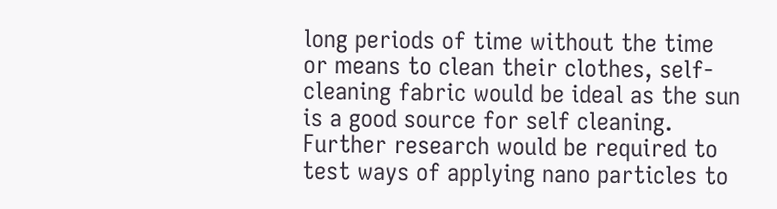long periods of time without the time or means to clean their clothes, self-cleaning fabric would be ideal as the sun is a good source for self cleaning. Further research would be required to test ways of applying nano particles to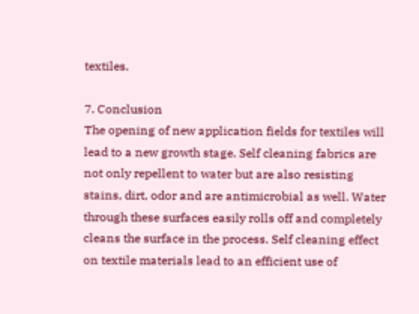textiles.

7. Conclusion
The opening of new application fields for textiles will lead to a new growth stage. Self cleaning fabrics are not only repellent to water but are also resisting stains, dirt, odor and are antimicrobial as well. Water through these surfaces easily rolls off and completely cleans the surface in the process. Self cleaning effect on textile materials lead to an efficient use of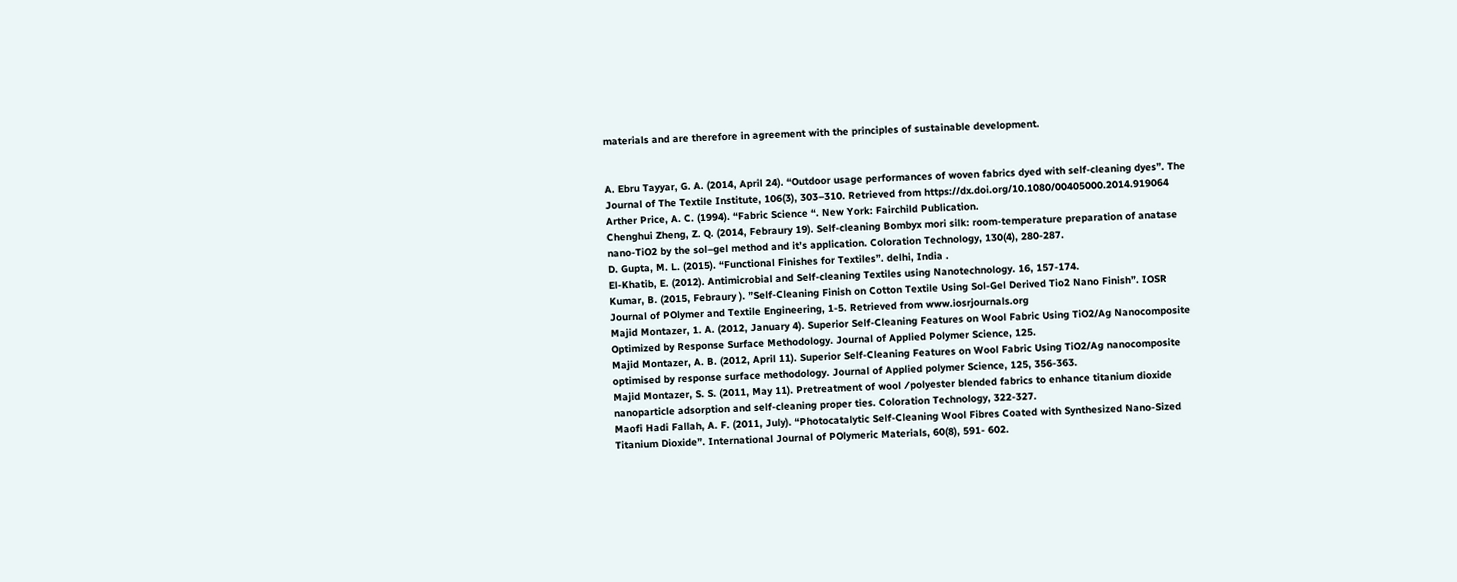materials and are therefore in agreement with the principles of sustainable development.


A. Ebru Tayyar, G. A. (2014, April 24). “Outdoor usage performances of woven fabrics dyed with self-cleaning dyes”. The Journal of The Textile Institute, 106(3), 303–310. Retrieved from https://dx.doi.org/10.1080/00405000.2014.919064
Arther Price, A. C. (1994). “Fabric Science “. New York: Fairchild Publication.
Chenghui Zheng, Z. Q. (2014, Febraury 19). Self-cleaning Bombyx mori silk: room-temperature preparation of anatase nano-TiO2 by the sol–gel method and it’s application. Coloration Technology, 130(4), 280-287.
D. Gupta, M. L. (2015). “Functional Finishes for Textiles”. delhi, India .
El-Khatib, E. (2012). Antimicrobial and Self-cleaning Textiles using Nanotechnology. 16, 157-174.
Kumar, B. (2015, Febraury ). ”Self-Cleaning Finish on Cotton Textile Using Sol-Gel Derived Tio2 Nano Finish”. IOSR Journal of POlymer and Textile Engineering, 1-5. Retrieved from www.iosrjournals.org
Majid Montazer, 1. A. (2012, January 4). Superior Self-Cleaning Features on Wool Fabric Using TiO2/Ag Nanocomposite Optimized by Response Surface Methodology. Journal of Applied Polymer Science, 125.
Majid Montazer, A. B. (2012, April 11). Superior Self-Cleaning Features on Wool Fabric Using TiO2/Ag nanocomposite optimised by response surface methodology. Journal of Applied polymer Science, 125, 356-363.
Majid Montazer, S. S. (2011, May 11). Pretreatment of wool ⁄polyester blended fabrics to enhance titanium dioxide nanoparticle adsorption and self-cleaning proper ties. Coloration Technology, 322-327.
Maofi Hadi Fallah, A. F. (2011, July). “Photocatalytic Self-Cleaning Wool Fibres Coated with Synthesized Nano-Sized Titanium Dioxide”. International Journal of POlymeric Materials, 60(8), 591- 602.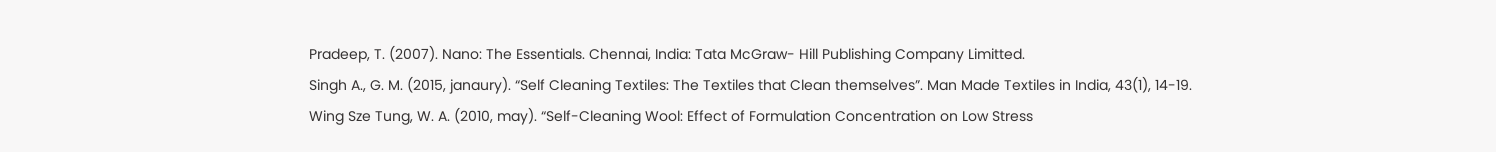Pradeep, T. (2007). Nano: The Essentials. Chennai, India: Tata McGraw- Hill Publishing Company Limitted.
Singh A., G. M. (2015, janaury). “Self Cleaning Textiles: The Textiles that Clean themselves”. Man Made Textiles in India, 43(1), 14-19.
Wing Sze Tung, W. A. (2010, may). “Self-Cleaning Wool: Effect of Formulation Concentration on Low Stress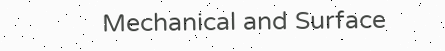Mechanical and Surface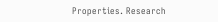Properties. Research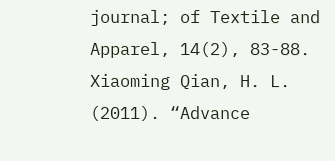journal; of Textile and Apparel, 14(2), 83-88.
Xiaoming Qian, H. L. (2011). “Advance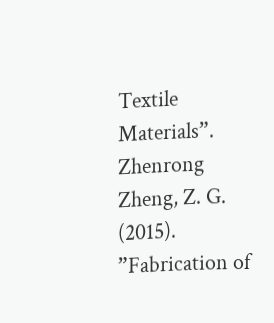Textile Materials”.
Zhenrong Zheng, Z. G. (2015). ”Fabrication of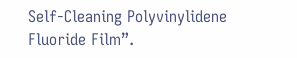Self-Cleaning Polyvinylidene Fluoride Film”.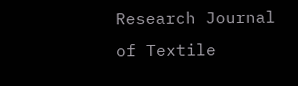Research Journal of Textile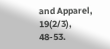and Apparel, 19(2/3), 48-53.